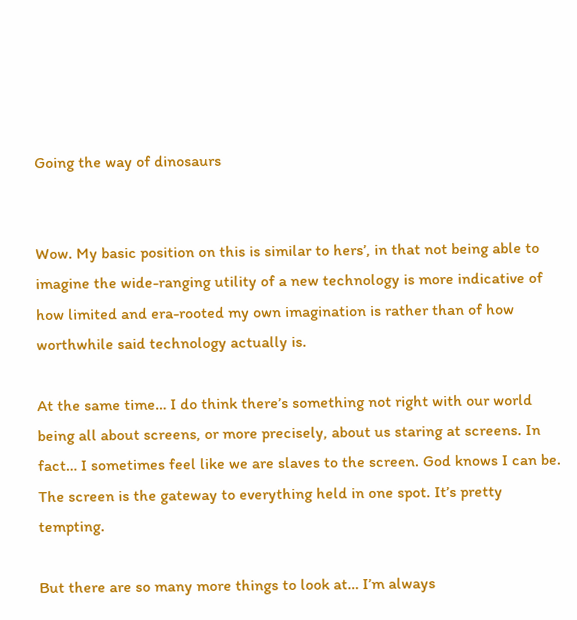Going the way of dinosaurs


Wow. My basic position on this is similar to hers’, in that not being able to imagine the wide-ranging utility of a new technology is more indicative of how limited and era-rooted my own imagination is rather than of how worthwhile said technology actually is.

At the same time… I do think there’s something not right with our world being all about screens, or more precisely, about us staring at screens. In fact… I sometimes feel like we are slaves to the screen. God knows I can be. The screen is the gateway to everything held in one spot. It’s pretty tempting.

But there are so many more things to look at… I’m always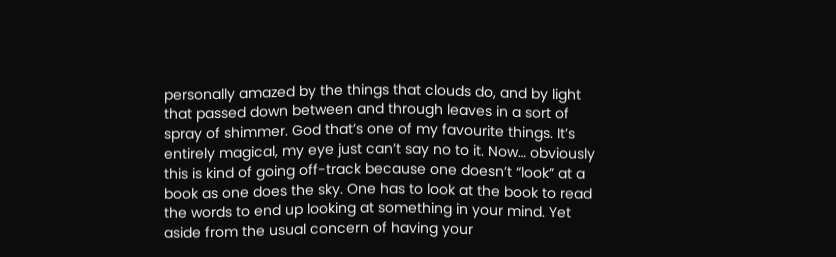personally amazed by the things that clouds do, and by light that passed down between and through leaves in a sort of spray of shimmer. God that’s one of my favourite things. It’s entirely magical, my eye just can’t say no to it. Now… obviously this is kind of going off-track because one doesn’t “look” at a book as one does the sky. One has to look at the book to read the words to end up looking at something in your mind. Yet aside from the usual concern of having your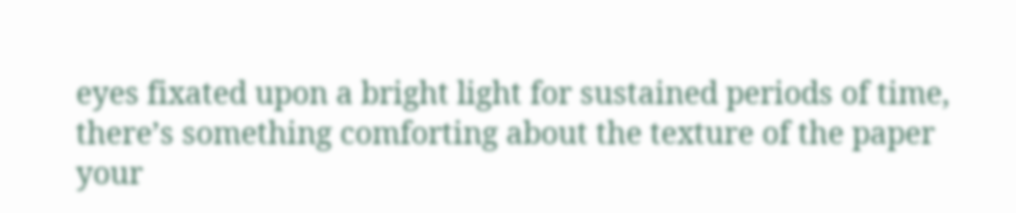eyes fixated upon a bright light for sustained periods of time, there’s something comforting about the texture of the paper your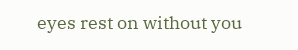eyes rest on without you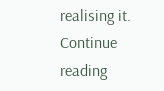realising it. Continue reading